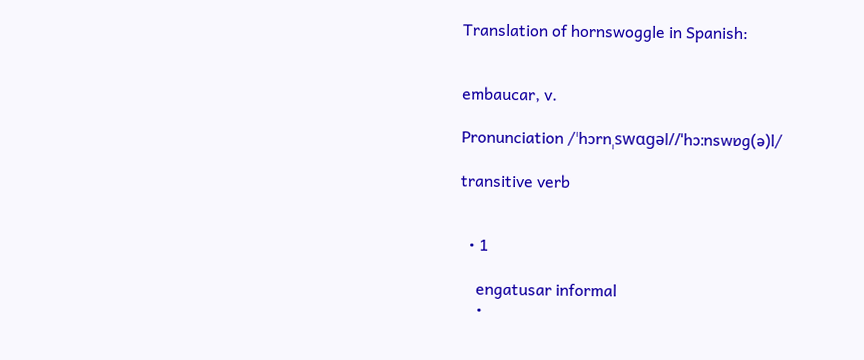Translation of hornswoggle in Spanish:


embaucar, v.

Pronunciation /ˈhɔrnˌswɑɡəl//ˈhɔːnswɒɡ(ə)l/

transitive verb


  • 1

    engatusar informal
    •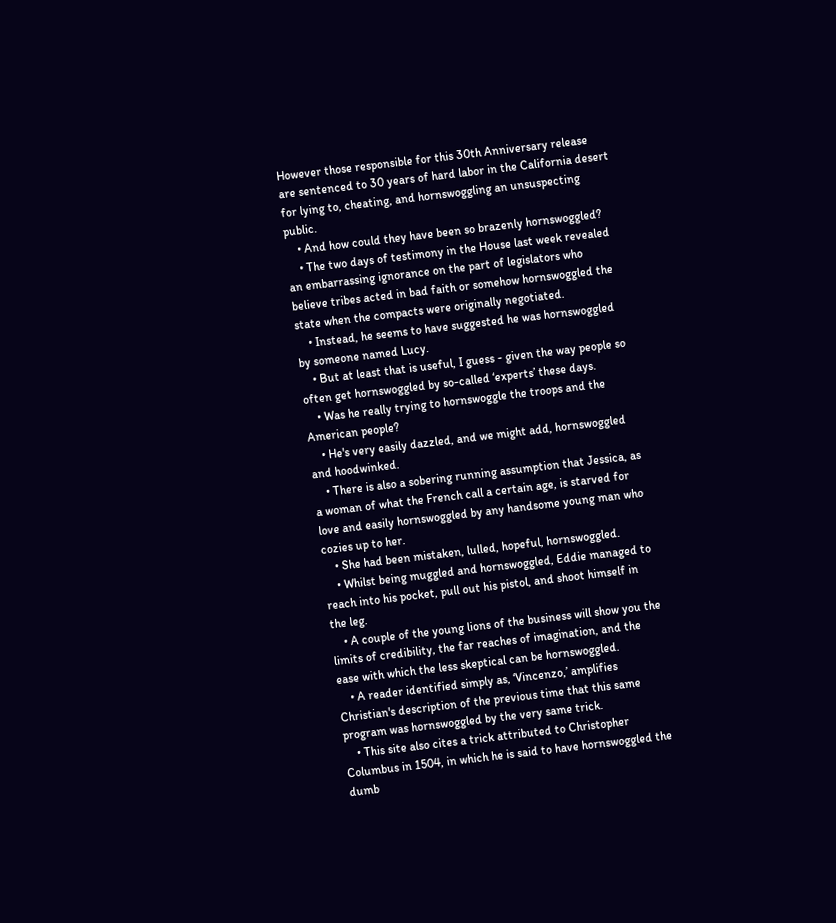However those responsible for this 30th Anniversary release are sentenced to 30 years of hard labor in the California desert for lying to, cheating, and hornswoggling an unsuspecting public.
    • And how could they have been so brazenly hornswoggled?
    • The two days of testimony in the House last week revealed an embarrassing ignorance on the part of legislators who believe tribes acted in bad faith or somehow hornswoggled the state when the compacts were originally negotiated.
    • Instead, he seems to have suggested he was hornswoggled by someone named Lucy.
    • But at least that is useful, I guess - given the way people so often get hornswoggled by so-called ‘experts’ these days.
    • Was he really trying to hornswoggle the troops and the American people?
    • He's very easily dazzled, and we might add, hornswoggled and hoodwinked.
    • There is also a sobering running assumption that Jessica, as a woman of what the French call a certain age, is starved for love and easily hornswoggled by any handsome young man who cozies up to her.
    • She had been mistaken, lulled, hopeful, hornswoggled.
    • Whilst being muggled and hornswoggled, Eddie managed to reach into his pocket, pull out his pistol, and shoot himself in the leg.
    • A couple of the young lions of the business will show you the limits of credibility, the far reaches of imagination, and the ease with which the less skeptical can be hornswoggled.
    • A reader identified simply as, ‘Vincenzo,’ amplifies Christian's description of the previous time that this same program was hornswoggled by the very same trick.
    • This site also cites a trick attributed to Christopher Columbus in 1504, in which he is said to have hornswoggled the dumb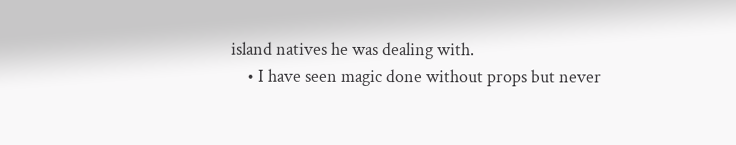island natives he was dealing with.
    • I have seen magic done without props but never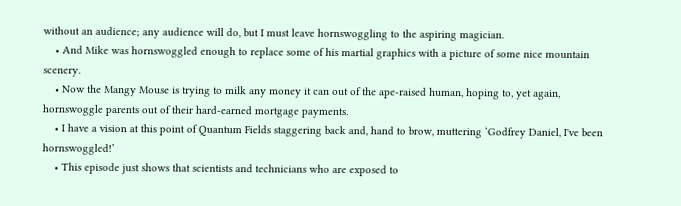without an audience; any audience will do, but I must leave hornswoggling to the aspiring magician.
    • And Mike was hornswoggled enough to replace some of his martial graphics with a picture of some nice mountain scenery.
    • Now the Mangy Mouse is trying to milk any money it can out of the ape-raised human, hoping to, yet again, hornswoggle parents out of their hard-earned mortgage payments.
    • I have a vision at this point of Quantum Fields staggering back and, hand to brow, muttering ‘Godfrey Daniel, I've been hornswoggled!’
    • This episode just shows that scientists and technicians who are exposed to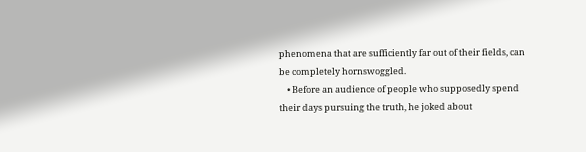phenomena that are sufficiently far out of their fields, can be completely hornswoggled.
    • Before an audience of people who supposedly spend their days pursuing the truth, he joked about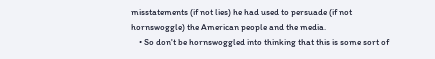misstatements (if not lies) he had used to persuade (if not hornswoggle) the American people and the media.
    • So don't be hornswoggled into thinking that this is some sort of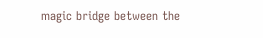magic bridge between the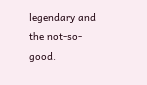legendary and the not-so-good.